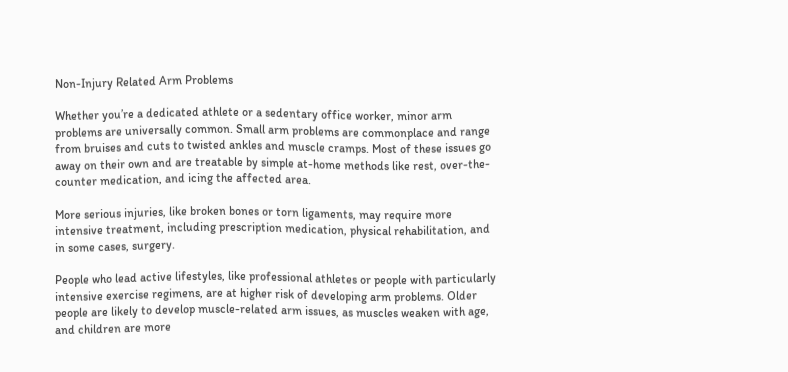Non-Injury Related Arm Problems

Whether you’re a dedicated athlete or a sedentary office worker, minor arm problems are universally common. Small arm problems are commonplace and range from bruises and cuts to twisted ankles and muscle cramps. Most of these issues go away on their own and are treatable by simple at-home methods like rest, over-the-counter medication, and icing the affected area.

More serious injuries, like broken bones or torn ligaments, may require more intensive treatment, including prescription medication, physical rehabilitation, and in some cases, surgery.

People who lead active lifestyles, like professional athletes or people with particularly intensive exercise regimens, are at higher risk of developing arm problems. Older people are likely to develop muscle-related arm issues, as muscles weaken with age, and children are more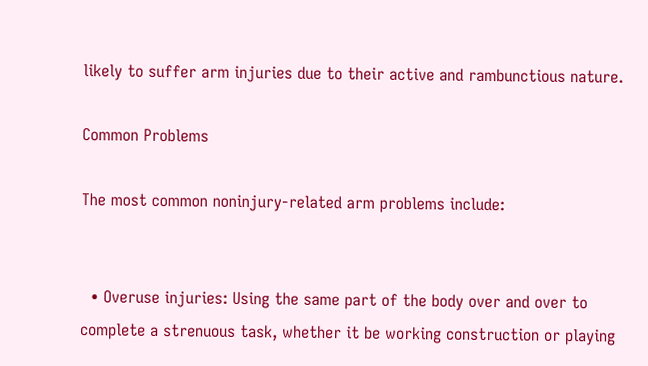likely to suffer arm injuries due to their active and rambunctious nature.

Common Problems

The most common noninjury-related arm problems include:


  • Overuse injuries: Using the same part of the body over and over to complete a strenuous task, whether it be working construction or playing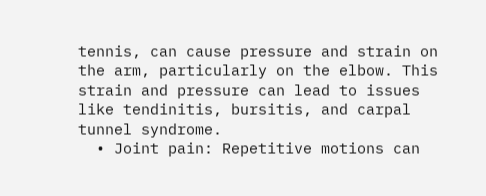tennis, can cause pressure and strain on the arm, particularly on the elbow. This strain and pressure can lead to issues like tendinitis, bursitis, and carpal tunnel syndrome.
  • Joint pain: Repetitive motions can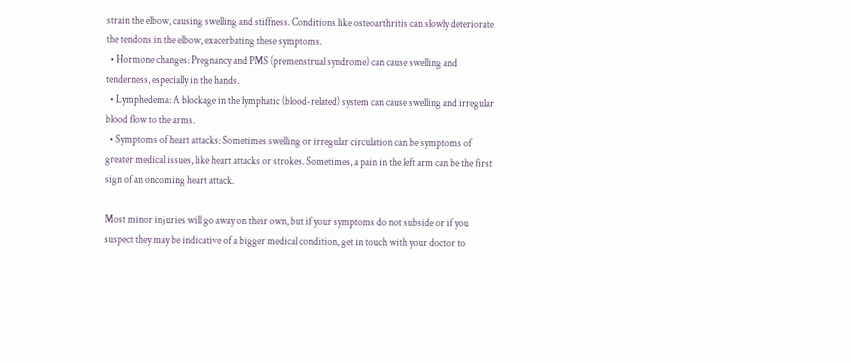strain the elbow, causing swelling and stiffness. Conditions like osteoarthritis can slowly deteriorate the tendons in the elbow, exacerbating these symptoms.
  • Hormone changes: Pregnancy and PMS (premenstrual syndrome) can cause swelling and tenderness, especially in the hands.
  • Lymphedema: A blockage in the lymphatic (blood-related) system can cause swelling and irregular blood flow to the arms.
  • Symptoms of heart attacks: Sometimes swelling or irregular circulation can be symptoms of greater medical issues, like heart attacks or strokes. Sometimes, a pain in the left arm can be the first sign of an oncoming heart attack.

Most minor injuries will go away on their own, but if your symptoms do not subside or if you suspect they may be indicative of a bigger medical condition, get in touch with your doctor to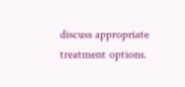discuss appropriate treatment options.